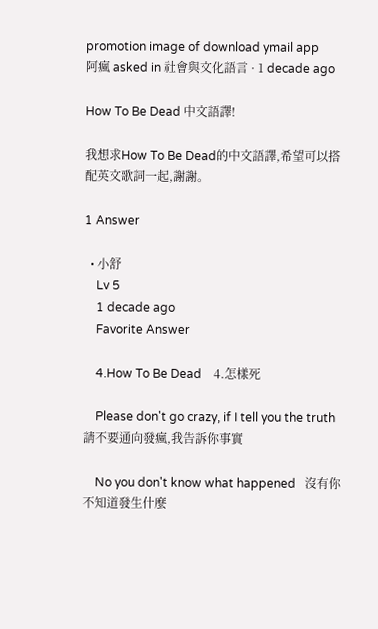promotion image of download ymail app
阿瘋 asked in 社會與文化語言 · 1 decade ago

How To Be Dead 中文語譯!

我想求How To Be Dead的中文語譯,希望可以搭配英文歌詞一起,謝謝。

1 Answer

  • 小舒
    Lv 5
    1 decade ago
    Favorite Answer

    4.How To Be Dead    4.怎樣死

    Please don't go crazy, if I tell you the truth   請不要通向發瘋,我告訴你事實

    No you don't know what happened   沒有你不知道發生什麼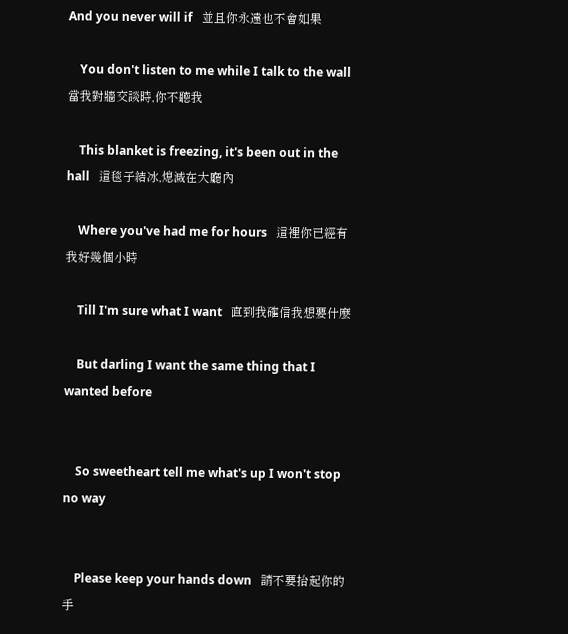And you never will if   並且你永遠也不會如果

    You don't listen to me while I talk to the wall   當我對牆交談時,你不聽我

    This blanket is freezing, it's been out in the hall   這毯子結冰,熄滅在大廳內

    Where you've had me for hours   這裡你已經有我好幾個小時

    Till I'm sure what I want   直到我確信我想要什麼

    But darling I want the same thing that I wanted before


    So sweetheart tell me what's up I won't stop no way


    Please keep your hands down   請不要抬起你的手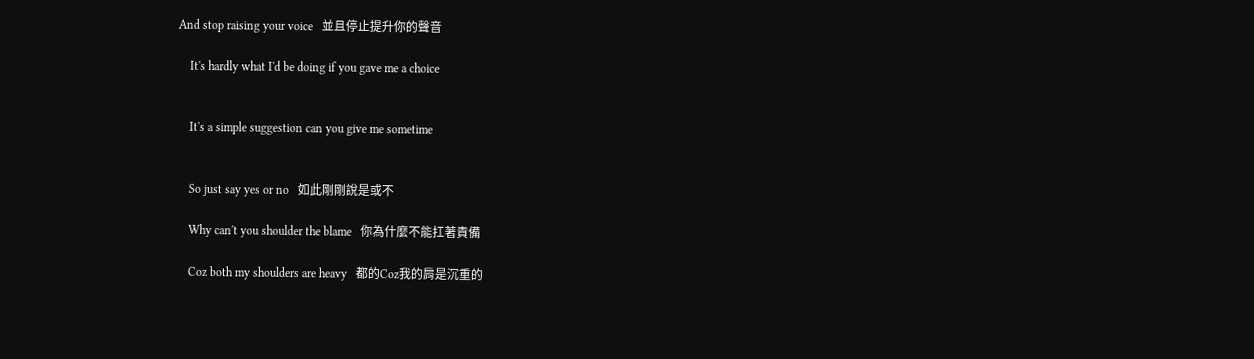And stop raising your voice   並且停止提升你的聲音

    It's hardly what I'd be doing if you gave me a choice


    It's a simple suggestion can you give me sometime


    So just say yes or no   如此剛剛說是或不

    Why can't you shoulder the blame   你為什麼不能扛著責備

    Coz both my shoulders are heavy   都的Coz我的肩是沉重的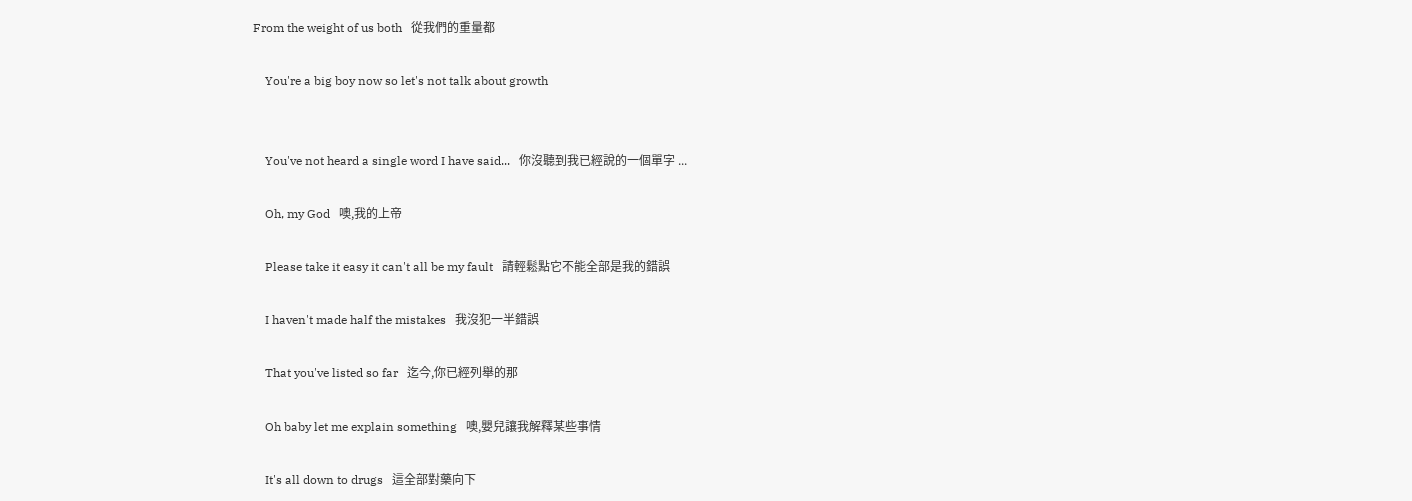From the weight of us both   從我們的重量都

    You're a big boy now so let's not talk about growth


    You've not heard a single word I have said...   你沒聽到我已經說的一個單字 ...

    Oh, my God   噢,我的上帝

    Please take it easy it can't all be my fault   請輕鬆點它不能全部是我的錯誤

    I haven't made half the mistakes   我沒犯一半錯誤

    That you've listed so far   迄今,你已經列舉的那

    Oh baby let me explain something   噢,嬰兒讓我解釋某些事情

    It's all down to drugs   這全部對藥向下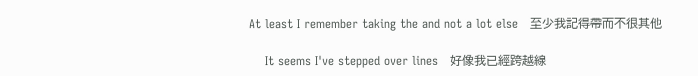At least I remember taking the and not a lot else   至少我記得帶而不很其他

    It seems I've stepped over lines   好像我已經跨越線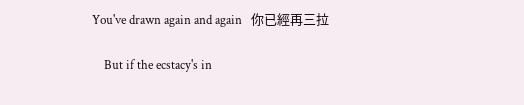You've drawn again and again   你已經再三拉

    But if the ecstacy's in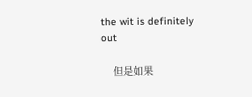the wit is definitely out

    但是如果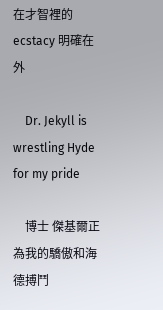在才智裡的ecstacy 明確在外

    Dr. Jekyll is wrestling Hyde for my pride

    博士 傑基爾正為我的驕傲和海德搏鬥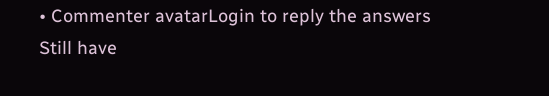• Commenter avatarLogin to reply the answers
Still have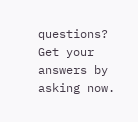questions? Get your answers by asking now.